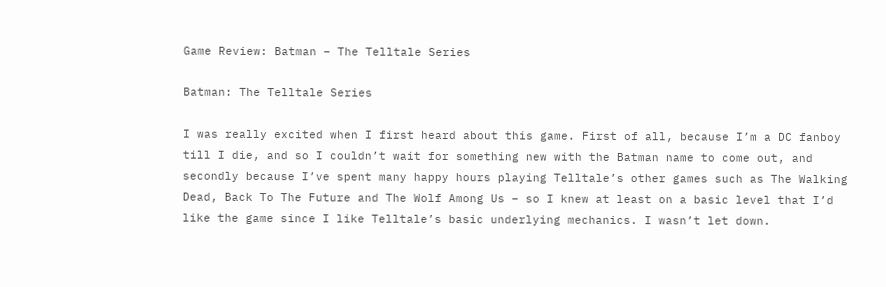Game Review: Batman – The Telltale Series

Batman: The Telltale Series

I was really excited when I first heard about this game. First of all, because I’m a DC fanboy till I die, and so I couldn’t wait for something new with the Batman name to come out, and secondly because I’ve spent many happy hours playing Telltale’s other games such as The Walking Dead, Back To The Future and The Wolf Among Us – so I knew at least on a basic level that I’d like the game since I like Telltale’s basic underlying mechanics. I wasn’t let down.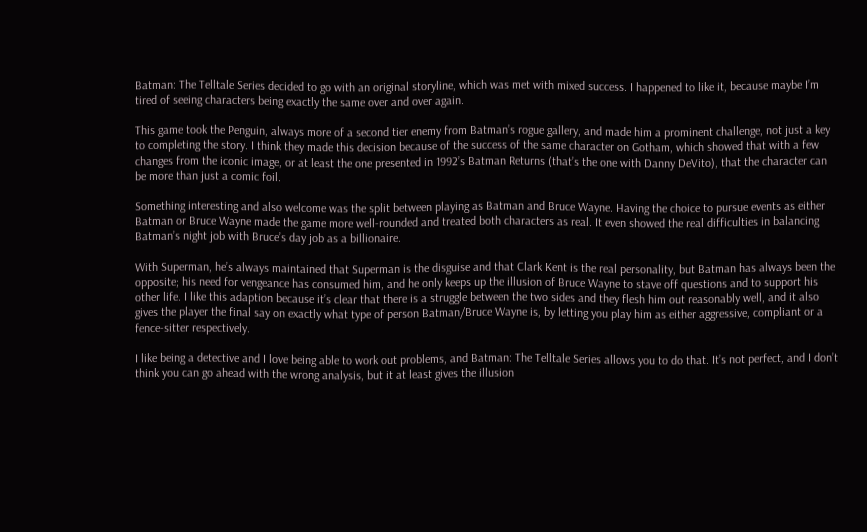Batman: The Telltale Series decided to go with an original storyline, which was met with mixed success. I happened to like it, because maybe I’m tired of seeing characters being exactly the same over and over again.

This game took the Penguin, always more of a second tier enemy from Batman’s rogue gallery, and made him a prominent challenge, not just a key to completing the story. I think they made this decision because of the success of the same character on Gotham, which showed that with a few changes from the iconic image, or at least the one presented in 1992’s Batman Returns (that’s the one with Danny DeVito), that the character can be more than just a comic foil.

Something interesting and also welcome was the split between playing as Batman and Bruce Wayne. Having the choice to pursue events as either Batman or Bruce Wayne made the game more well-rounded and treated both characters as real. It even showed the real difficulties in balancing Batman’s night job with Bruce’s day job as a billionaire.

With Superman, he’s always maintained that Superman is the disguise and that Clark Kent is the real personality, but Batman has always been the opposite; his need for vengeance has consumed him, and he only keeps up the illusion of Bruce Wayne to stave off questions and to support his other life. I like this adaption because it’s clear that there is a struggle between the two sides and they flesh him out reasonably well, and it also gives the player the final say on exactly what type of person Batman/Bruce Wayne is, by letting you play him as either aggressive, compliant or a fence-sitter respectively.

I like being a detective and I love being able to work out problems, and Batman: The Telltale Series allows you to do that. It’s not perfect, and I don’t think you can go ahead with the wrong analysis, but it at least gives the illusion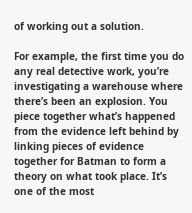of working out a solution.

For example, the first time you do any real detective work, you’re investigating a warehouse where there’s been an explosion. You piece together what’s happened from the evidence left behind by linking pieces of evidence together for Batman to form a theory on what took place. It’s one of the most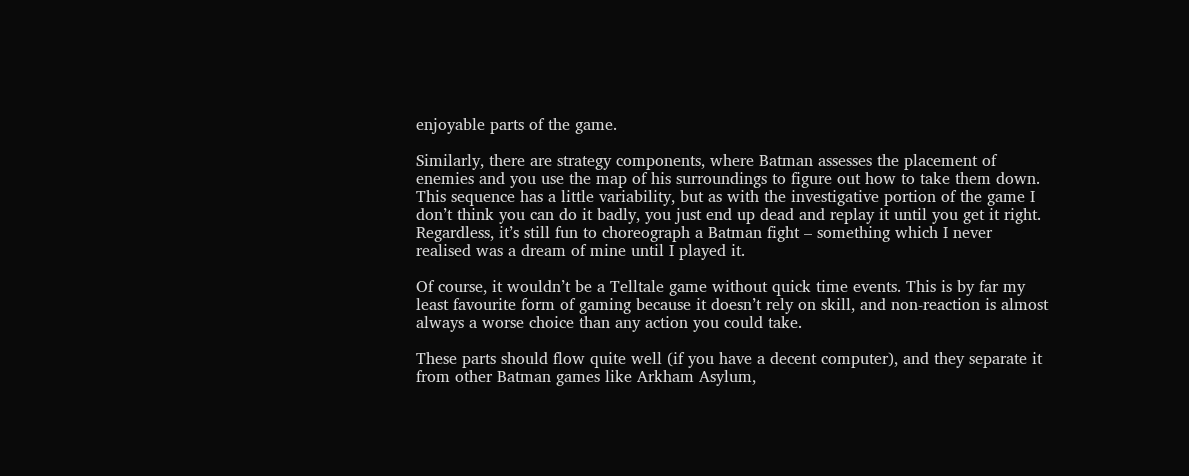enjoyable parts of the game.

Similarly, there are strategy components, where Batman assesses the placement of enemies and you use the map of his surroundings to figure out how to take them down. This sequence has a little variability, but as with the investigative portion of the game I don’t think you can do it badly, you just end up dead and replay it until you get it right. Regardless, it’s still fun to choreograph a Batman fight – something which I never realised was a dream of mine until I played it.

Of course, it wouldn’t be a Telltale game without quick time events. This is by far my least favourite form of gaming because it doesn’t rely on skill, and non-reaction is almost always a worse choice than any action you could take.

These parts should flow quite well (if you have a decent computer), and they separate it from other Batman games like Arkham Asylum,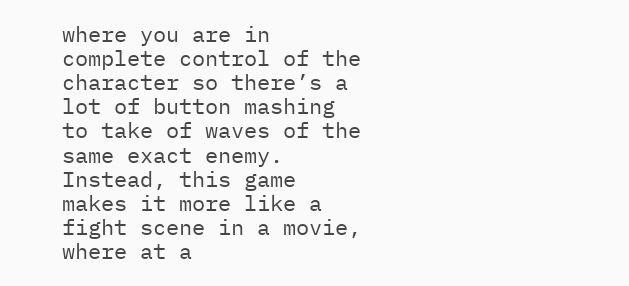where you are in complete control of the character so there’s a lot of button mashing to take of waves of the same exact enemy. Instead, this game makes it more like a fight scene in a movie, where at a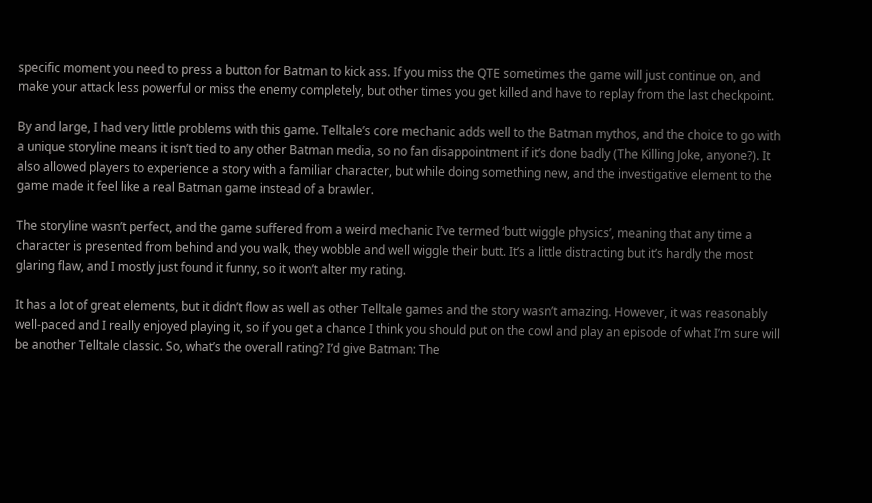specific moment you need to press a button for Batman to kick ass. If you miss the QTE sometimes the game will just continue on, and make your attack less powerful or miss the enemy completely, but other times you get killed and have to replay from the last checkpoint.

By and large, I had very little problems with this game. Telltale’s core mechanic adds well to the Batman mythos, and the choice to go with a unique storyline means it isn’t tied to any other Batman media, so no fan disappointment if it’s done badly (The Killing Joke, anyone?). It also allowed players to experience a story with a familiar character, but while doing something new, and the investigative element to the game made it feel like a real Batman game instead of a brawler.

The storyline wasn’t perfect, and the game suffered from a weird mechanic I’ve termed ‘butt wiggle physics’, meaning that any time a character is presented from behind and you walk, they wobble and well wiggle their butt. It’s a little distracting but it’s hardly the most glaring flaw, and I mostly just found it funny, so it won’t alter my rating.

It has a lot of great elements, but it didn’t flow as well as other Telltale games and the story wasn’t amazing. However, it was reasonably well-paced and I really enjoyed playing it, so if you get a chance I think you should put on the cowl and play an episode of what I’m sure will be another Telltale classic. So, what’s the overall rating? I’d give Batman: The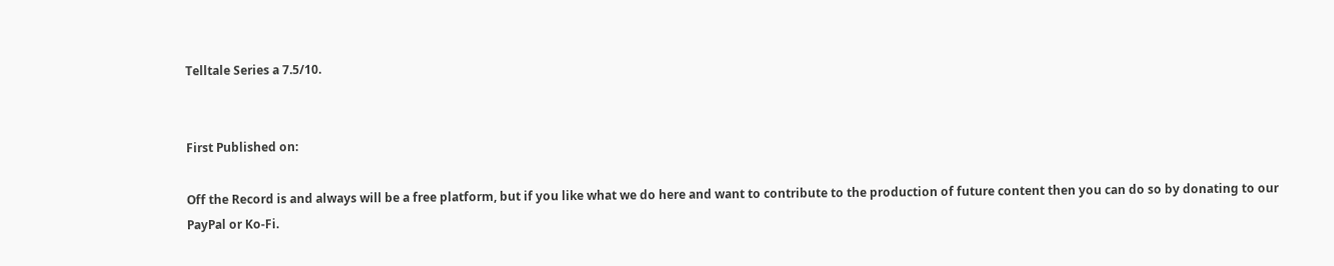Telltale Series a 7.5/10.


First Published on:

Off the Record is and always will be a free platform, but if you like what we do here and want to contribute to the production of future content then you can do so by donating to our PayPal or Ko-Fi.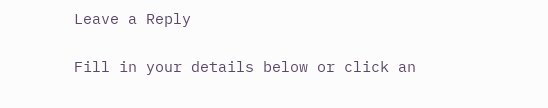Leave a Reply

Fill in your details below or click an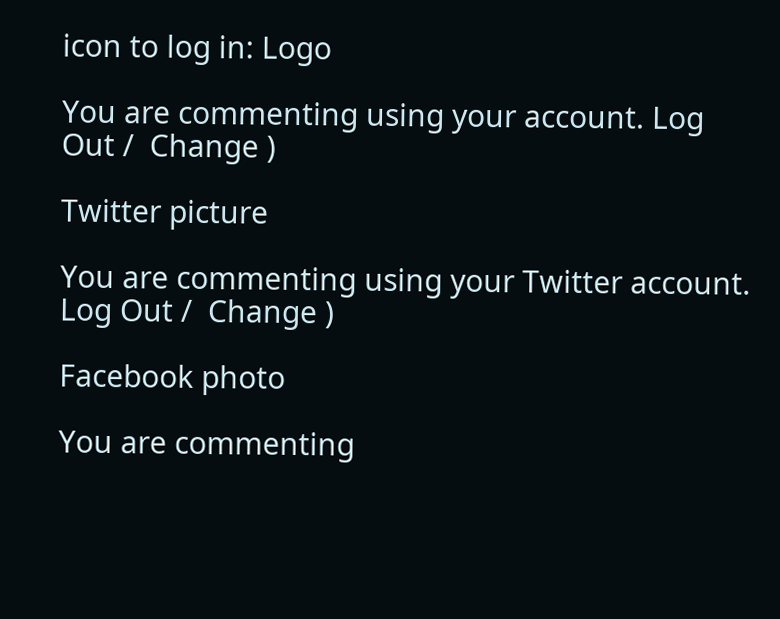icon to log in: Logo

You are commenting using your account. Log Out /  Change )

Twitter picture

You are commenting using your Twitter account. Log Out /  Change )

Facebook photo

You are commenting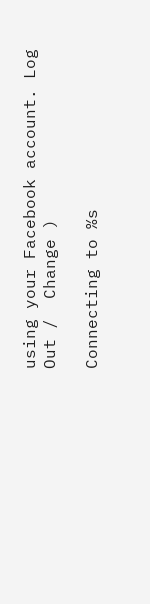using your Facebook account. Log Out /  Change )

Connecting to %s